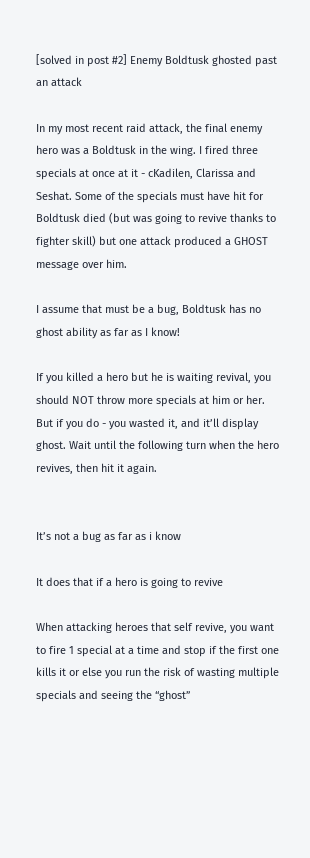[solved in post #2] Enemy Boldtusk ghosted past an attack

In my most recent raid attack, the final enemy hero was a Boldtusk in the wing. I fired three specials at once at it - cKadilen, Clarissa and Seshat. Some of the specials must have hit for Boldtusk died (but was going to revive thanks to fighter skill) but one attack produced a GHOST message over him.

I assume that must be a bug, Boldtusk has no ghost ability as far as I know!

If you killed a hero but he is waiting revival, you should NOT throw more specials at him or her. But if you do - you wasted it, and it’ll display ghost. Wait until the following turn when the hero revives, then hit it again.


It’s not a bug as far as i know

It does that if a hero is going to revive

When attacking heroes that self revive, you want to fire 1 special at a time and stop if the first one kills it or else you run the risk of wasting multiple specials and seeing the “ghost”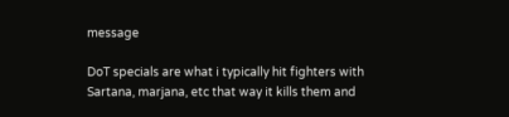message

DoT specials are what i typically hit fighters with
Sartana, marjana, etc that way it kills them and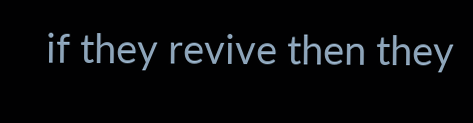if they revive then they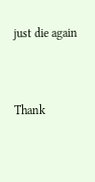just die again


Thank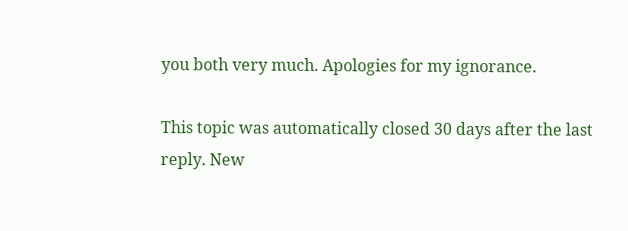you both very much. Apologies for my ignorance.

This topic was automatically closed 30 days after the last reply. New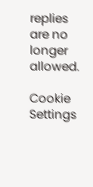replies are no longer allowed.

Cookie Settings